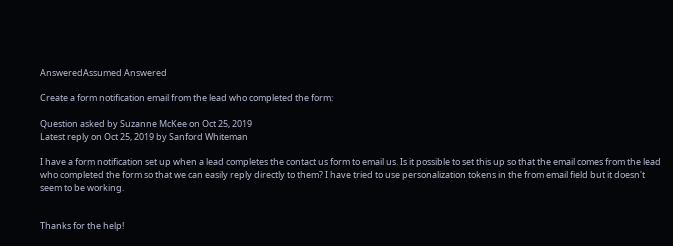AnsweredAssumed Answered

Create a form notification email from the lead who completed the form:

Question asked by Suzanne McKee on Oct 25, 2019
Latest reply on Oct 25, 2019 by Sanford Whiteman

I have a form notification set up when a lead completes the contact us form to email us. Is it possible to set this up so that the email comes from the lead who completed the form so that we can easily reply directly to them? I have tried to use personalization tokens in the from email field but it doesn't seem to be working.


Thanks for the help!